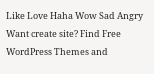Like Love Haha Wow Sad Angry
Want create site? Find Free WordPress Themes and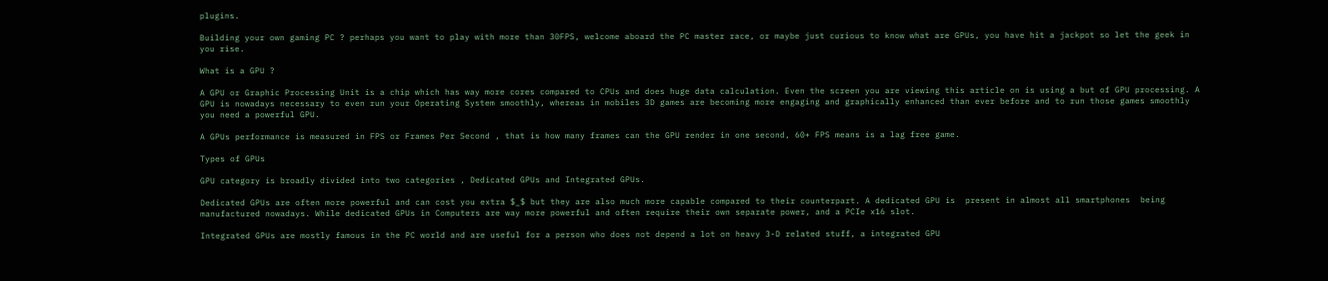plugins.

Building your own gaming PC ? perhaps you want to play with more than 30FPS, welcome aboard the PC master race, or maybe just curious to know what are GPUs, you have hit a jackpot so let the geek in you rise.

What is a GPU ?

A GPU or Graphic Processing Unit is a chip which has way more cores compared to CPUs and does huge data calculation. Even the screen you are viewing this article on is using a but of GPU processing. A GPU is nowadays necessary to even run your Operating System smoothly, whereas in mobiles 3D games are becoming more engaging and graphically enhanced than ever before and to run those games smoothly you need a powerful GPU.

A GPUs performance is measured in FPS or Frames Per Second , that is how many frames can the GPU render in one second, 60+ FPS means is a lag free game.

Types of GPUs

GPU category is broadly divided into two categories , Dedicated GPUs and Integrated GPUs.

Dedicated GPUs are often more powerful and can cost you extra $_$ but they are also much more capable compared to their counterpart. A dedicated GPU is  present in almost all smartphones  being manufactured nowadays. While dedicated GPUs in Computers are way more powerful and often require their own separate power, and a PCIe x16 slot.

Integrated GPUs are mostly famous in the PC world and are useful for a person who does not depend a lot on heavy 3-D related stuff, a integrated GPU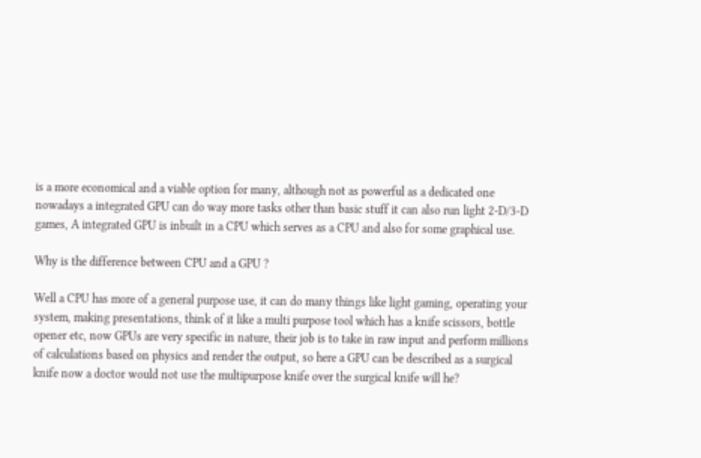is a more economical and a viable option for many, although not as powerful as a dedicated one nowadays a integrated GPU can do way more tasks other than basic stuff it can also run light 2-D/3-D games, A integrated GPU is inbuilt in a CPU which serves as a CPU and also for some graphical use.

Why is the difference between CPU and a GPU ?

Well a CPU has more of a general purpose use, it can do many things like light gaming, operating your system, making presentations, think of it like a multi purpose tool which has a knife scissors, bottle opener etc, now GPUs are very specific in nature, their job is to take in raw input and perform millions of calculations based on physics and render the output, so here a GPU can be described as a surgical knife now a doctor would not use the multipurpose knife over the surgical knife will he?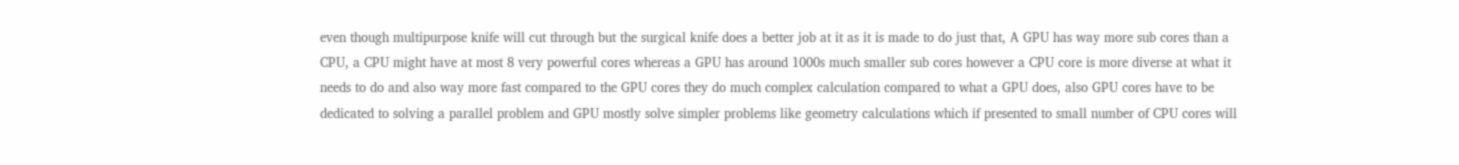even though multipurpose knife will cut through but the surgical knife does a better job at it as it is made to do just that, A GPU has way more sub cores than a CPU, a CPU might have at most 8 very powerful cores whereas a GPU has around 1000s much smaller sub cores however a CPU core is more diverse at what it needs to do and also way more fast compared to the GPU cores they do much complex calculation compared to what a GPU does, also GPU cores have to be dedicated to solving a parallel problem and GPU mostly solve simpler problems like geometry calculations which if presented to small number of CPU cores will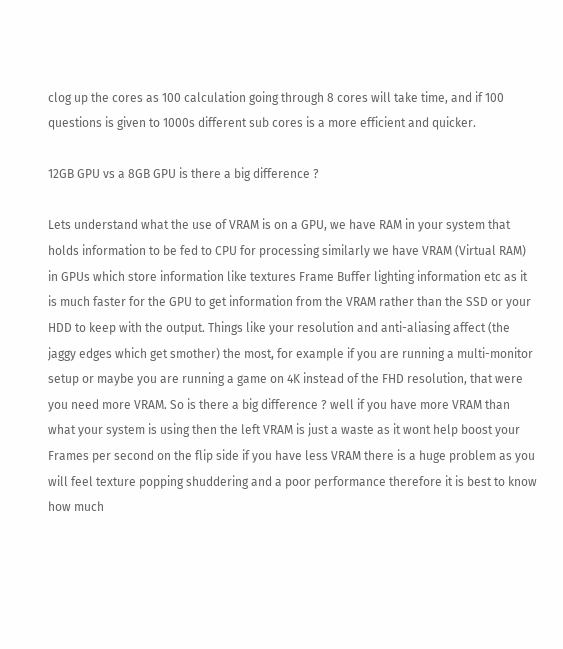clog up the cores as 100 calculation going through 8 cores will take time, and if 100 questions is given to 1000s different sub cores is a more efficient and quicker.

12GB GPU vs a 8GB GPU is there a big difference ?

Lets understand what the use of VRAM is on a GPU, we have RAM in your system that holds information to be fed to CPU for processing similarly we have VRAM (Virtual RAM) in GPUs which store information like textures Frame Buffer lighting information etc as it is much faster for the GPU to get information from the VRAM rather than the SSD or your HDD to keep with the output. Things like your resolution and anti-aliasing affect (the jaggy edges which get smother) the most, for example if you are running a multi-monitor setup or maybe you are running a game on 4K instead of the FHD resolution, that were you need more VRAM. So is there a big difference ? well if you have more VRAM than what your system is using then the left VRAM is just a waste as it wont help boost your Frames per second on the flip side if you have less VRAM there is a huge problem as you will feel texture popping shuddering and a poor performance therefore it is best to know how much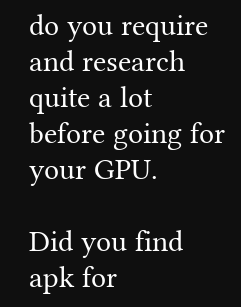do you require and research quite a lot before going for your GPU.

Did you find apk for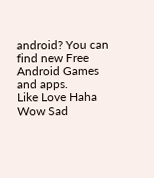android? You can find new Free Android Games and apps.
Like Love Haha Wow Sad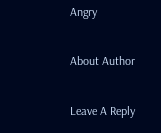Angry

About Author

Leave A Reply